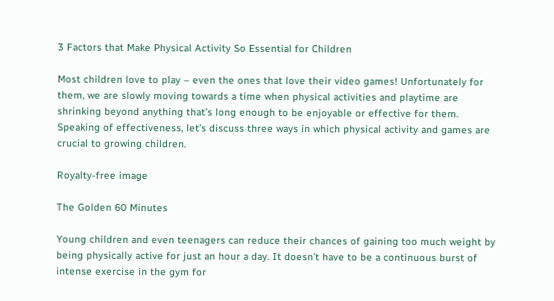3 Factors that Make Physical Activity So Essential for Children

Most children love to play – even the ones that love their video games! Unfortunately for them, we are slowly moving towards a time when physical activities and playtime are shrinking beyond anything that’s long enough to be enjoyable or effective for them. Speaking of effectiveness, let’s discuss three ways in which physical activity and games are crucial to growing children.

Royalty-free image

The Golden 60 Minutes

Young children and even teenagers can reduce their chances of gaining too much weight by being physically active for just an hour a day. It doesn’t have to be a continuous burst of intense exercise in the gym for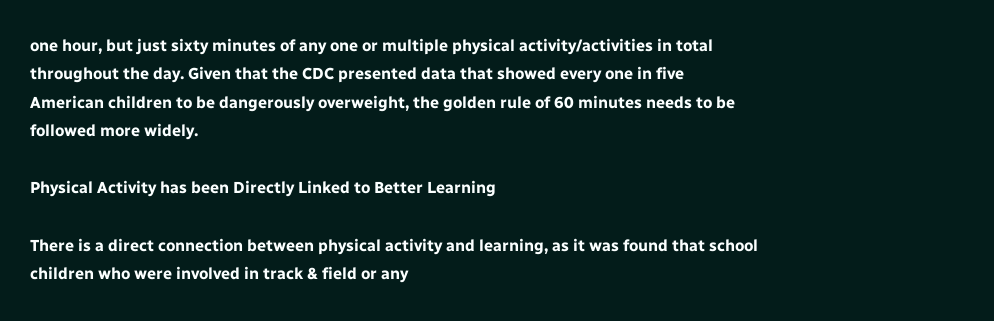one hour, but just sixty minutes of any one or multiple physical activity/activities in total throughout the day. Given that the CDC presented data that showed every one in five American children to be dangerously overweight, the golden rule of 60 minutes needs to be followed more widely.

Physical Activity has been Directly Linked to Better Learning

There is a direct connection between physical activity and learning, as it was found that school children who were involved in track & field or any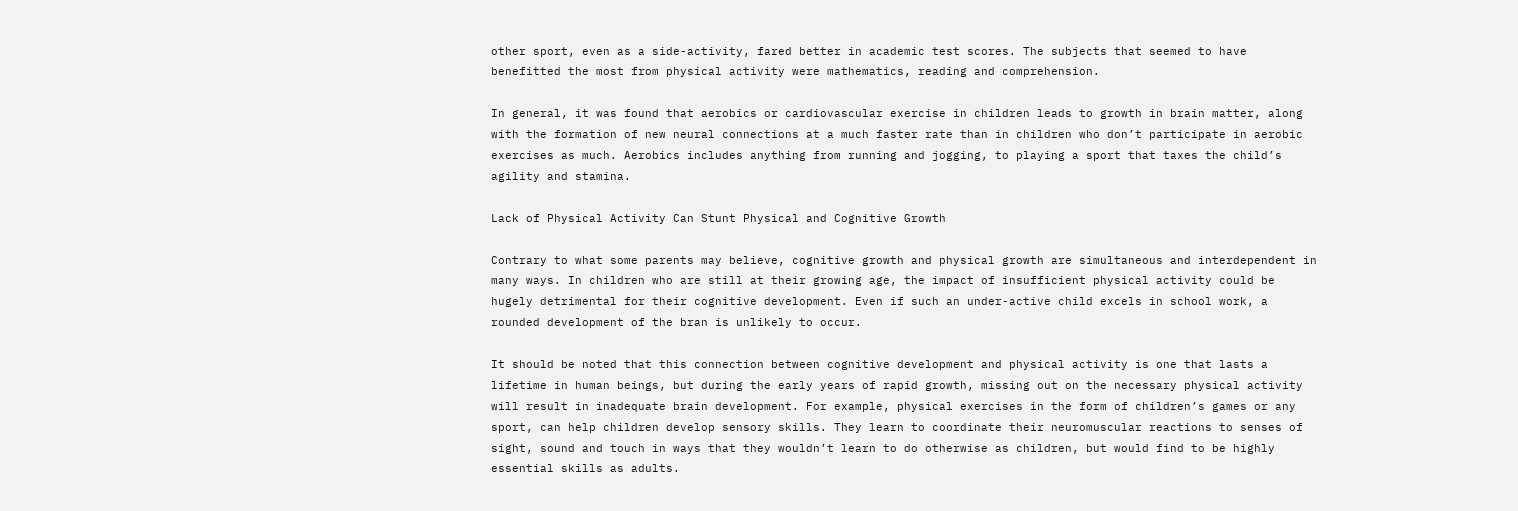other sport, even as a side-activity, fared better in academic test scores. The subjects that seemed to have benefitted the most from physical activity were mathematics, reading and comprehension.

In general, it was found that aerobics or cardiovascular exercise in children leads to growth in brain matter, along with the formation of new neural connections at a much faster rate than in children who don’t participate in aerobic exercises as much. Aerobics includes anything from running and jogging, to playing a sport that taxes the child’s agility and stamina.

Lack of Physical Activity Can Stunt Physical and Cognitive Growth

Contrary to what some parents may believe, cognitive growth and physical growth are simultaneous and interdependent in many ways. In children who are still at their growing age, the impact of insufficient physical activity could be hugely detrimental for their cognitive development. Even if such an under-active child excels in school work, a rounded development of the bran is unlikely to occur.

It should be noted that this connection between cognitive development and physical activity is one that lasts a lifetime in human beings, but during the early years of rapid growth, missing out on the necessary physical activity will result in inadequate brain development. For example, physical exercises in the form of children’s games or any sport, can help children develop sensory skills. They learn to coordinate their neuromuscular reactions to senses of sight, sound and touch in ways that they wouldn’t learn to do otherwise as children, but would find to be highly essential skills as adults.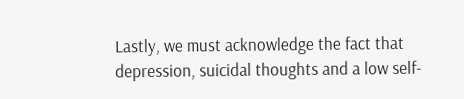Lastly, we must acknowledge the fact that depression, suicidal thoughts and a low self-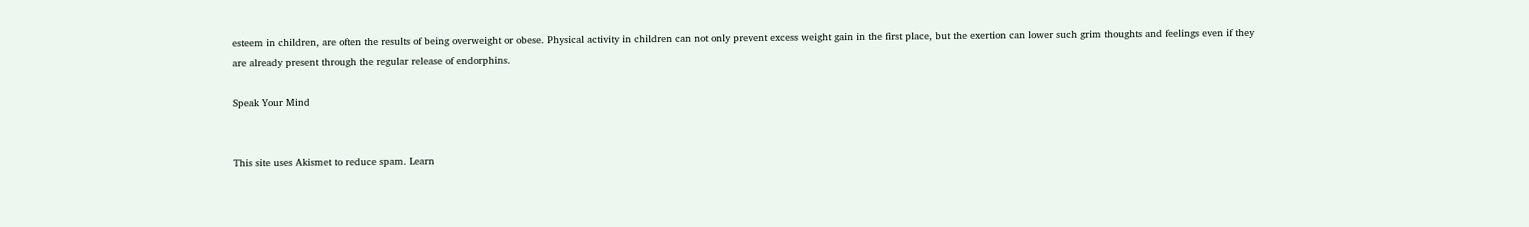esteem in children, are often the results of being overweight or obese. Physical activity in children can not only prevent excess weight gain in the first place, but the exertion can lower such grim thoughts and feelings even if they are already present through the regular release of endorphins.

Speak Your Mind


This site uses Akismet to reduce spam. Learn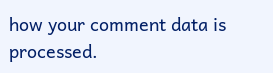how your comment data is processed.